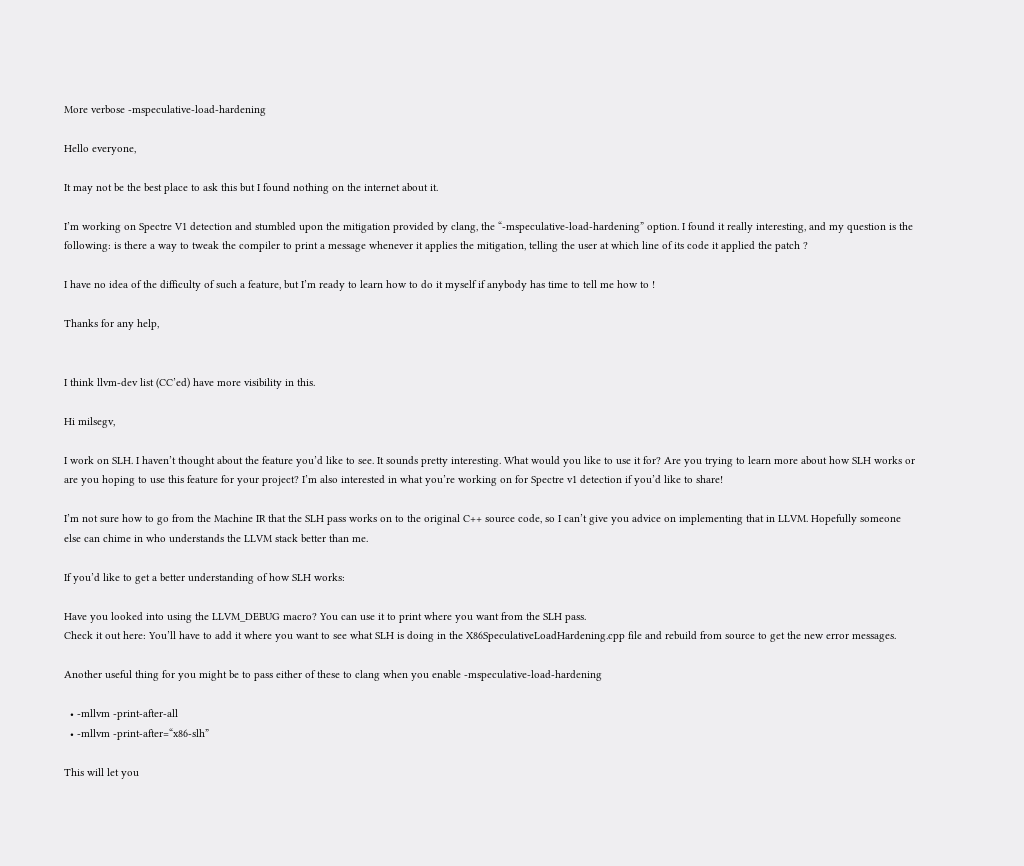More verbose -mspeculative-load-hardening

Hello everyone,

It may not be the best place to ask this but I found nothing on the internet about it.

I’m working on Spectre V1 detection and stumbled upon the mitigation provided by clang, the “-mspeculative-load-hardening” option. I found it really interesting, and my question is the following: is there a way to tweak the compiler to print a message whenever it applies the mitigation, telling the user at which line of its code it applied the patch ?

I have no idea of the difficulty of such a feature, but I’m ready to learn how to do it myself if anybody has time to tell me how to !

Thanks for any help,


I think llvm-dev list (CC’ed) have more visibility in this.

Hi milsegv,

I work on SLH. I haven’t thought about the feature you’d like to see. It sounds pretty interesting. What would you like to use it for? Are you trying to learn more about how SLH works or are you hoping to use this feature for your project? I’m also interested in what you’re working on for Spectre v1 detection if you’d like to share!

I’m not sure how to go from the Machine IR that the SLH pass works on to the original C++ source code, so I can’t give you advice on implementing that in LLVM. Hopefully someone else can chime in who understands the LLVM stack better than me.

If you’d like to get a better understanding of how SLH works:

Have you looked into using the LLVM_DEBUG macro? You can use it to print where you want from the SLH pass.
Check it out here: You’ll have to add it where you want to see what SLH is doing in the X86SpeculativeLoadHardening.cpp file and rebuild from source to get the new error messages.

Another useful thing for you might be to pass either of these to clang when you enable -mspeculative-load-hardening

  • -mllvm -print-after-all
  • -mllvm -print-after=“x86-slh”

This will let you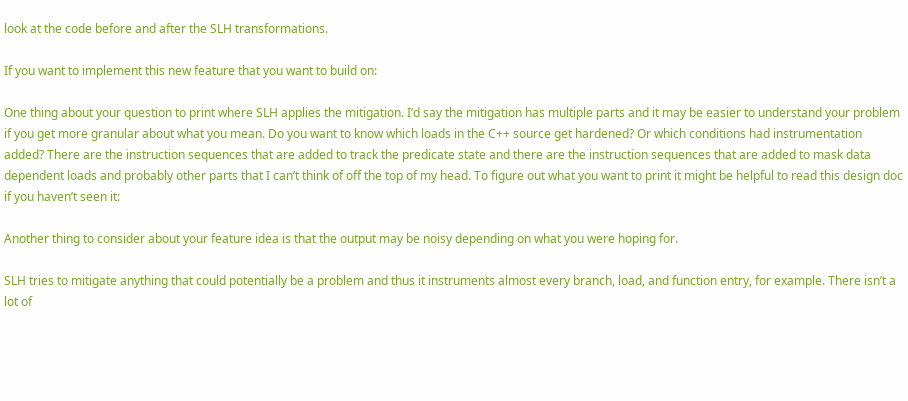look at the code before and after the SLH transformations.

If you want to implement this new feature that you want to build on:

One thing about your question to print where SLH applies the mitigation. I’d say the mitigation has multiple parts and it may be easier to understand your problem if you get more granular about what you mean. Do you want to know which loads in the C++ source get hardened? Or which conditions had instrumentation added? There are the instruction sequences that are added to track the predicate state and there are the instruction sequences that are added to mask data dependent loads and probably other parts that I can’t think of off the top of my head. To figure out what you want to print it might be helpful to read this design doc if you haven’t seen it:

Another thing to consider about your feature idea is that the output may be noisy depending on what you were hoping for.

SLH tries to mitigate anything that could potentially be a problem and thus it instruments almost every branch, load, and function entry, for example. There isn’t a lot of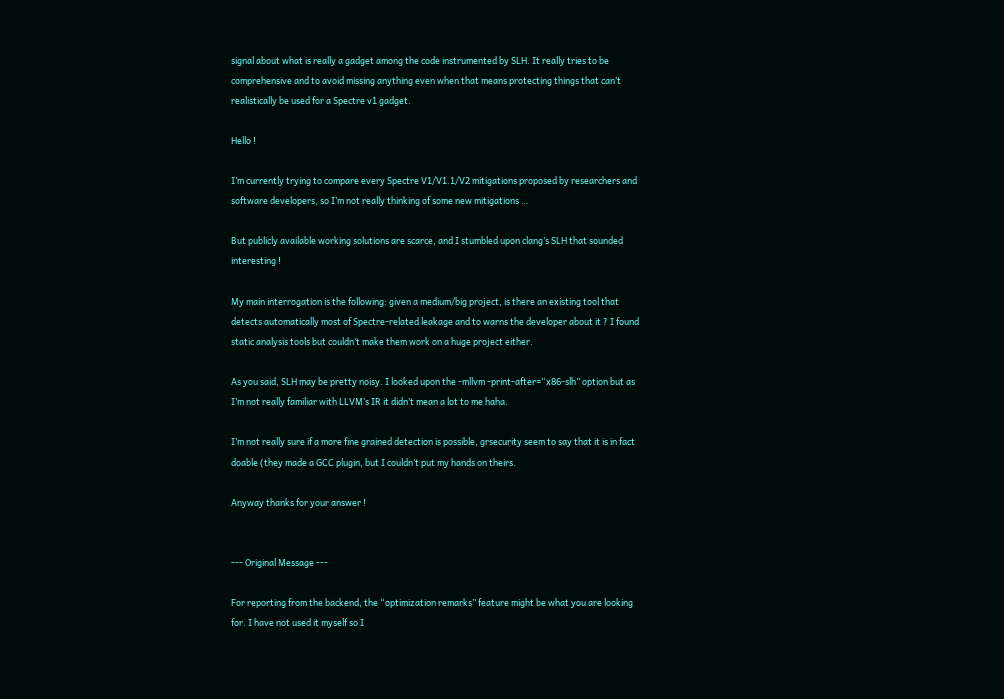signal about what is really a gadget among the code instrumented by SLH. It really tries to be comprehensive and to avoid missing anything even when that means protecting things that can’t realistically be used for a Spectre v1 gadget.

Hello !

I’m currently trying to compare every Spectre V1/V1.1/V2 mitigations proposed by researchers and software developers, so I’m not really thinking of some new mitigations …

But publicly available working solutions are scarce, and I stumbled upon clang’s SLH that sounded interesting !

My main interrogation is the following: given a medium/big project, is there an existing tool that detects automatically most of Spectre-related leakage and to warns the developer about it ? I found static analysis tools but couldn’t make them work on a huge project either.

As you said, SLH may be pretty noisy. I looked upon the -mllvm -print-after=“x86-slh” option but as I’m not really familiar with LLVM’s IR it didn’t mean a lot to me haha.

I’m not really sure if a more fine grained detection is possible, grsecurity seem to say that it is in fact doable (they made a GCC plugin, but I couldn’t put my hands on theirs.

Anyway thanks for your answer !


‐‐‐ Original Message ‐‐‐

For reporting from the backend, the “optimization remarks” feature might be what you are looking for. I have not used it myself so I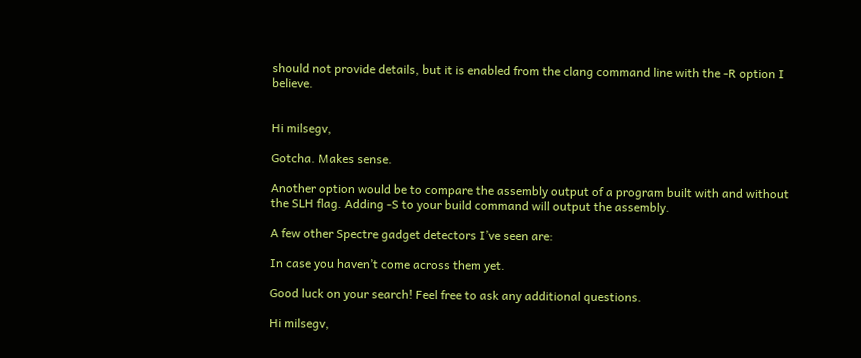should not provide details, but it is enabled from the clang command line with the -R option I believe.


Hi milsegv,

Gotcha. Makes sense.

Another option would be to compare the assembly output of a program built with and without the SLH flag. Adding -S to your build command will output the assembly.

A few other Spectre gadget detectors I’ve seen are:

In case you haven’t come across them yet.

Good luck on your search! Feel free to ask any additional questions.

Hi milsegv,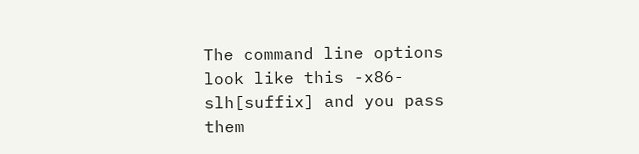The command line options look like this -x86-slh[suffix] and you pass them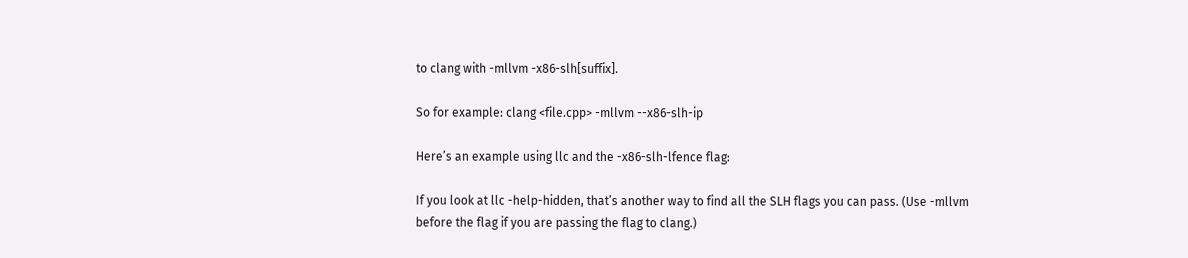to clang with -mllvm -x86-slh[suffix].

So for example: clang <file.cpp> -mllvm --x86-slh-ip

Here’s an example using llc and the -x86-slh-lfence flag:

If you look at llc -help-hidden, that’s another way to find all the SLH flags you can pass. (Use -mllvm before the flag if you are passing the flag to clang.)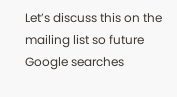Let’s discuss this on the mailing list so future Google searches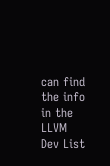can find the info in the LLVM Dev List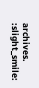archives. :slight_smile: